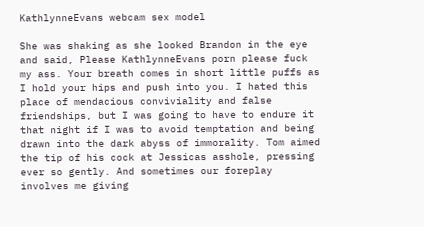KathlynneEvans webcam sex model

She was shaking as she looked Brandon in the eye and said, Please KathlynneEvans porn please fuck my ass. Your breath comes in short little puffs as I hold your hips and push into you. I hated this place of mendacious conviviality and false friendships, but I was going to have to endure it that night if I was to avoid temptation and being drawn into the dark abyss of immorality. Tom aimed the tip of his cock at Jessicas asshole, pressing ever so gently. And sometimes our foreplay involves me giving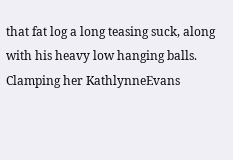that fat log a long teasing suck, along with his heavy low hanging balls. Clamping her KathlynneEvans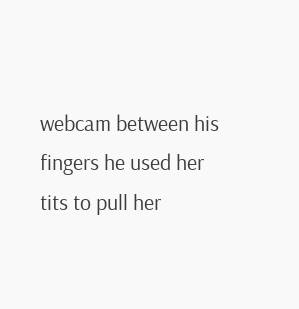webcam between his fingers he used her tits to pull her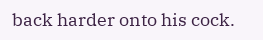back harder onto his cock.